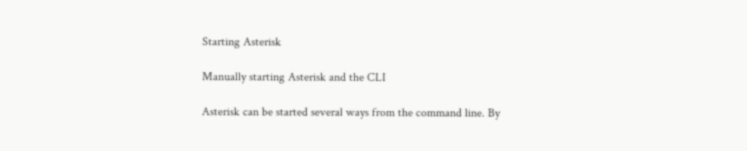Starting Asterisk

Manually starting Asterisk and the CLI

Asterisk can be started several ways from the command line. By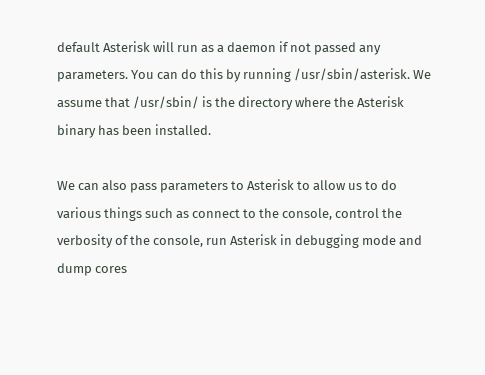default Asterisk will run as a daemon if not passed any parameters. You can do this by running /usr/sbin/asterisk. We assume that /usr/sbin/ is the directory where the Asterisk binary has been installed.

We can also pass parameters to Asterisk to allow us to do various things such as connect to the console, control the verbosity of the console, run Asterisk in debugging mode and dump cores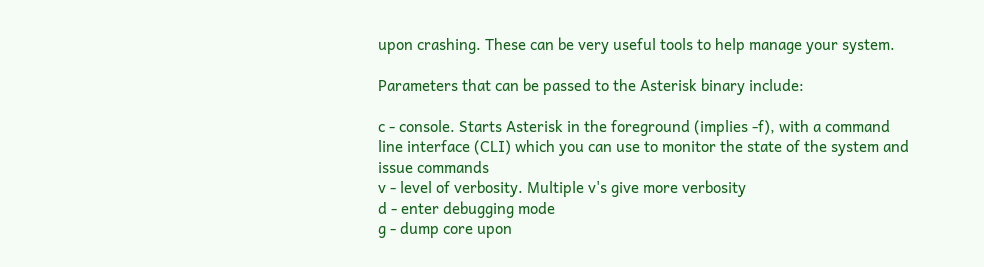upon crashing. These can be very useful tools to help manage your system.

Parameters that can be passed to the Asterisk binary include:

c - console. Starts Asterisk in the foreground (implies -f), with a command line interface (CLI) which you can use to monitor the state of the system and issue commands
v - level of verbosity. Multiple v's give more verbosity
d - enter debugging mode
g - dump core upon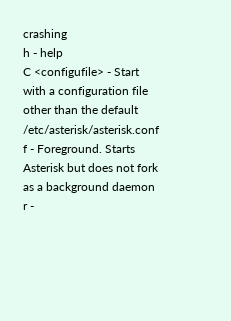crashing
h - help
C <configufile> - Start with a configuration file other than the default /etc/asterisk/asterisk.conf
f - Foreground. Starts Asterisk but does not fork as a background daemon
r -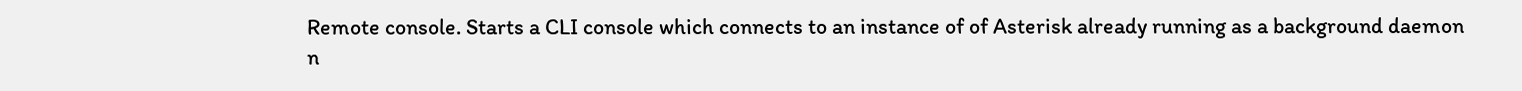Remote console. Starts a CLI console which connects to an instance of of Asterisk already running as a background daemon
n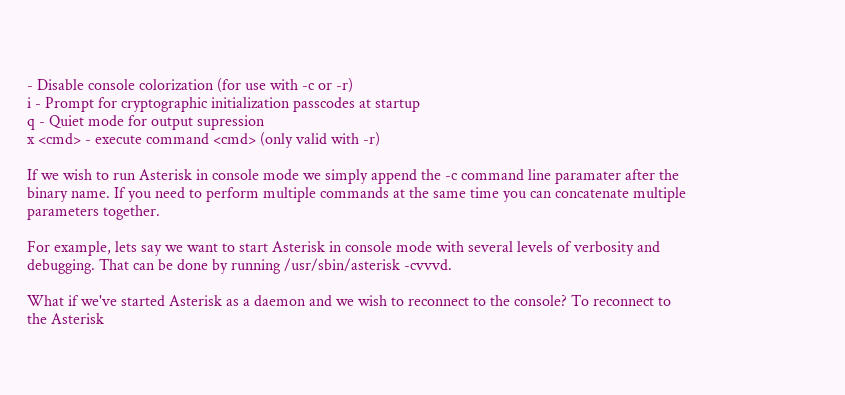- Disable console colorization (for use with -c or -r)
i - Prompt for cryptographic initialization passcodes at startup
q - Quiet mode for output supression
x <cmd> - execute command <cmd> (only valid with -r)

If we wish to run Asterisk in console mode we simply append the -c command line paramater after the binary name. If you need to perform multiple commands at the same time you can concatenate multiple parameters together.

For example, lets say we want to start Asterisk in console mode with several levels of verbosity and debugging. That can be done by running /usr/sbin/asterisk -cvvvd.

What if we've started Asterisk as a daemon and we wish to reconnect to the console? To reconnect to the Asterisk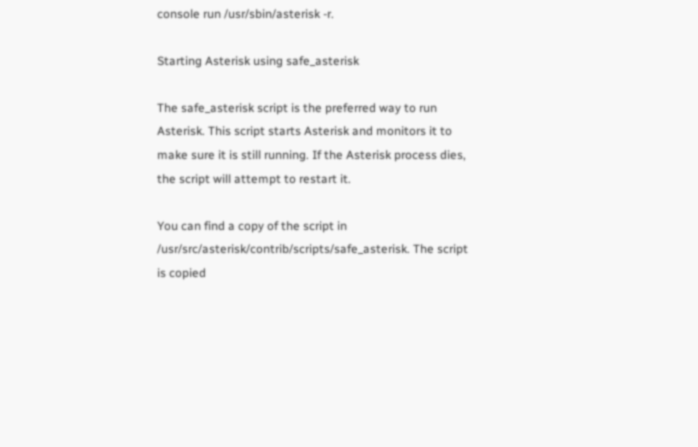console run /usr/sbin/asterisk -r.

Starting Asterisk using safe_asterisk

The safe_asterisk script is the preferred way to run Asterisk. This script starts Asterisk and monitors it to make sure it is still running. If the Asterisk process dies, the script will attempt to restart it.

You can find a copy of the script in /usr/src/asterisk/contrib/scripts/safe_asterisk. The script is copied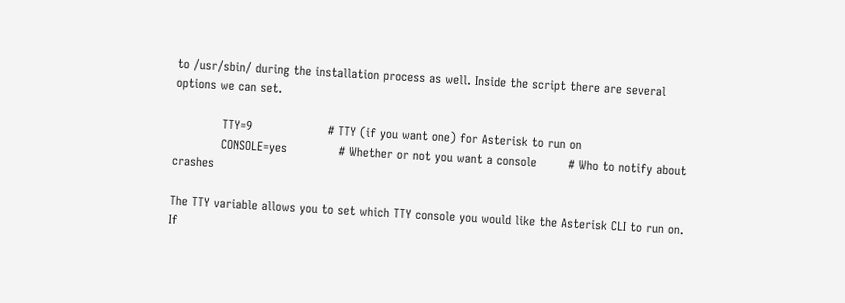to /usr/sbin/ during the installation process as well. Inside the script there are several options we can set.

            TTY=9                   # TTY (if you want one) for Asterisk to run on
            CONSOLE=yes             # Whether or not you want a console        # Who to notify about crashes

The TTY variable allows you to set which TTY console you would like the Asterisk CLI to run on. If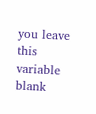you leave this variable blank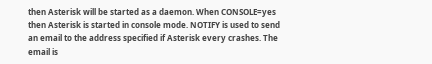then Asterisk will be started as a daemon. When CONSOLE=yes then Asterisk is started in console mode. NOTIFY is used to send an email to the address specified if Asterisk every crashes. The email is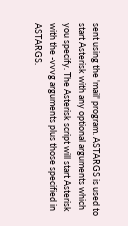sent using the 'mail' program. ASTARGS is used to start Asterisk with any optional arguments which you specify. The Asterisk script will start Asterisk with the -vvvg arguments plus those specified in ASTARGS.